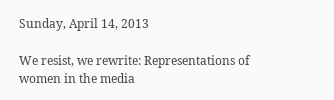Sunday, April 14, 2013

We resist, we rewrite: Representations of women in the media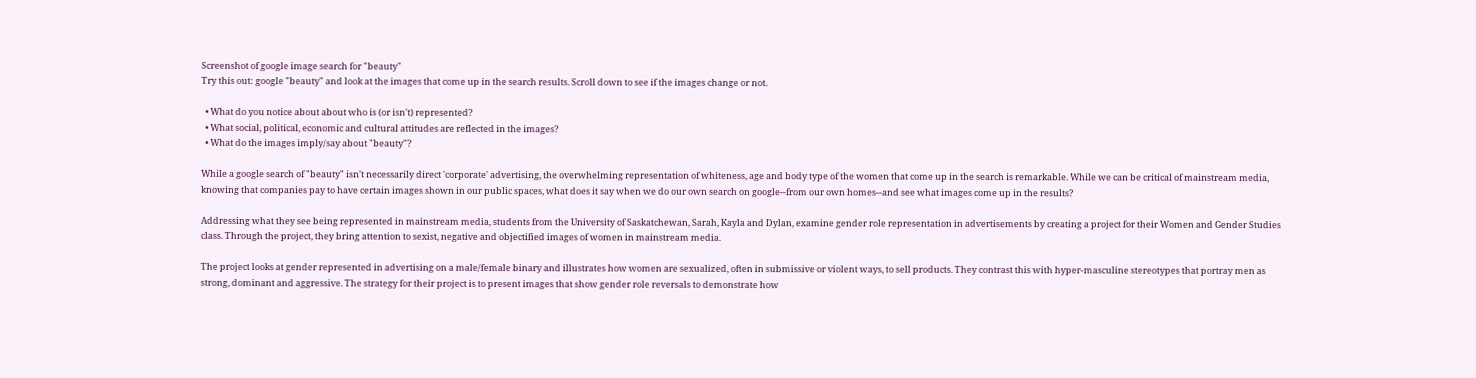Screenshot of google image search for "beauty"
Try this out: google "beauty" and look at the images that come up in the search results. Scroll down to see if the images change or not.

  • What do you notice about about who is (or isn't) represented?
  • What social, political, economic and cultural attitudes are reflected in the images?
  • What do the images imply/say about "beauty"?

While a google search of "beauty" isn't necessarily direct 'corporate' advertising, the overwhelming representation of whiteness, age and body type of the women that come up in the search is remarkable. While we can be critical of mainstream media, knowing that companies pay to have certain images shown in our public spaces, what does it say when we do our own search on google--from our own homes--and see what images come up in the results?

Addressing what they see being represented in mainstream media, students from the University of Saskatchewan, Sarah, Kayla and Dylan, examine gender role representation in advertisements by creating a project for their Women and Gender Studies class. Through the project, they bring attention to sexist, negative and objectified images of women in mainstream media.

The project looks at gender represented in advertising on a male/female binary and illustrates how women are sexualized, often in submissive or violent ways, to sell products. They contrast this with hyper-masculine stereotypes that portray men as strong, dominant and aggressive. The strategy for their project is to present images that show gender role reversals to demonstrate how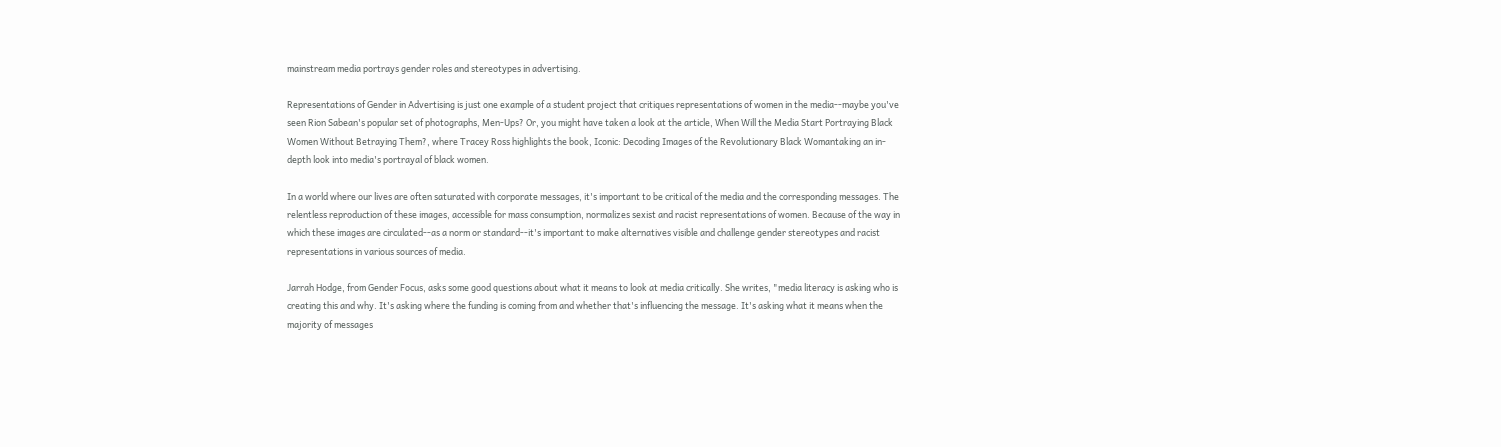mainstream media portrays gender roles and stereotypes in advertising.

Representations of Gender in Advertising is just one example of a student project that critiques representations of women in the media--maybe you've seen Rion Sabean's popular set of photographs, Men-Ups? Or, you might have taken a look at the article, When Will the Media Start Portraying Black Women Without Betraying Them?, where Tracey Ross highlights the book, Iconic: Decoding Images of the Revolutionary Black Womantaking an in-depth look into media's portrayal of black women.

In a world where our lives are often saturated with corporate messages, it's important to be critical of the media and the corresponding messages. The relentless reproduction of these images, accessible for mass consumption, normalizes sexist and racist representations of women. Because of the way in which these images are circulated--as a norm or standard--it's important to make alternatives visible and challenge gender stereotypes and racist representations in various sources of media.

Jarrah Hodge, from Gender Focus, asks some good questions about what it means to look at media critically. She writes, "media literacy is asking who is creating this and why. It's asking where the funding is coming from and whether that's influencing the message. It's asking what it means when the majority of messages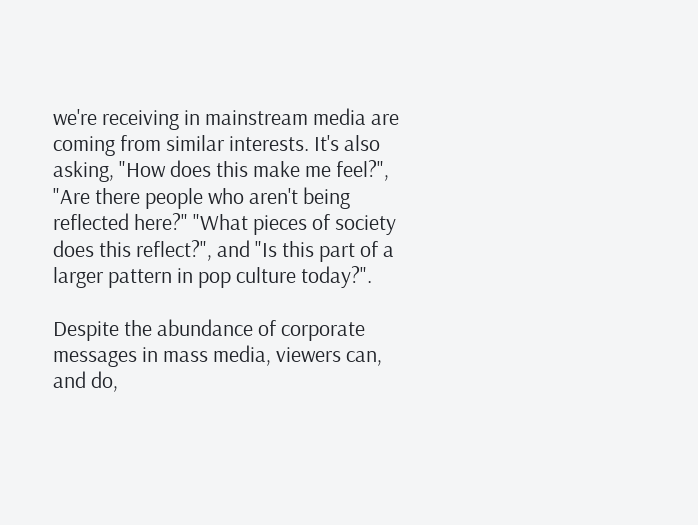we're receiving in mainstream media are coming from similar interests. It's also asking, "How does this make me feel?", "Are there people who aren't being reflected here?" "What pieces of society does this reflect?", and "Is this part of a larger pattern in pop culture today?".

Despite the abundance of corporate messages in mass media, viewers can, and do,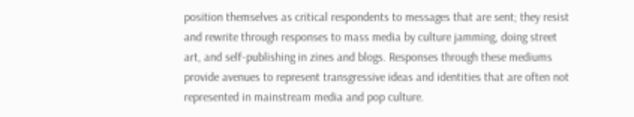position themselves as critical respondents to messages that are sent; they resist and rewrite through responses to mass media by culture jamming, doing street art, and self-publishing in zines and blogs. Responses through these mediums provide avenues to represent transgressive ideas and identities that are often not represented in mainstream media and pop culture.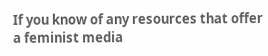If you know of any resources that offer a feminist media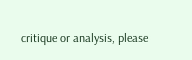critique or analysis, please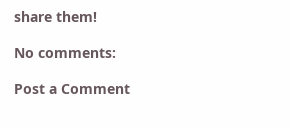share them!

No comments:

Post a Comment